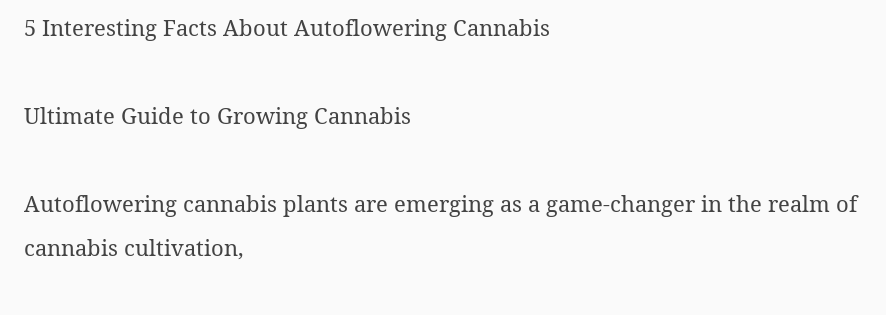5 Interesting Facts About Autoflowering Cannabis

Ultimate Guide to Growing Cannabis

Autoflowering cannabis plants are emerging as a game-changer in the realm of cannabis cultivation,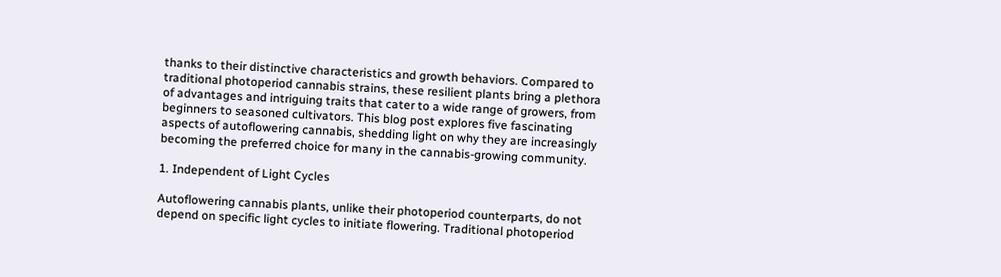thanks to their distinctive characteristics and growth behaviors. Compared to traditional photoperiod cannabis strains, these resilient plants bring a plethora of advantages and intriguing traits that cater to a wide range of growers, from beginners to seasoned cultivators. This blog post explores five fascinating aspects of autoflowering cannabis, shedding light on why they are increasingly becoming the preferred choice for many in the cannabis-growing community.

1. Independent of Light Cycles

Autoflowering cannabis plants, unlike their photoperiod counterparts, do not depend on specific light cycles to initiate flowering. Traditional photoperiod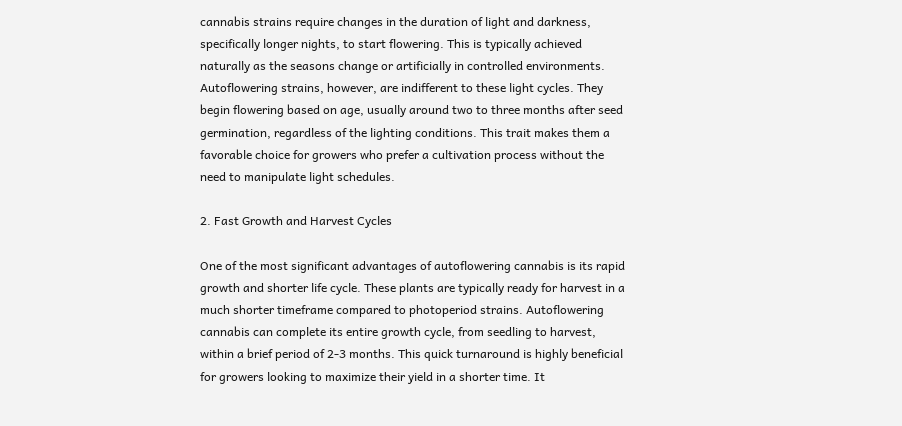cannabis strains require changes in the duration of light and darkness, specifically longer nights, to start flowering. This is typically achieved naturally as the seasons change or artificially in controlled environments. Autoflowering strains, however, are indifferent to these light cycles. They begin flowering based on age, usually around two to three months after seed germination, regardless of the lighting conditions. This trait makes them a favorable choice for growers who prefer a cultivation process without the need to manipulate light schedules.

2. Fast Growth and Harvest Cycles

One of the most significant advantages of autoflowering cannabis is its rapid growth and shorter life cycle. These plants are typically ready for harvest in a much shorter timeframe compared to photoperiod strains. Autoflowering cannabis can complete its entire growth cycle, from seedling to harvest, within a brief period of 2-3 months. This quick turnaround is highly beneficial for growers looking to maximize their yield in a shorter time. It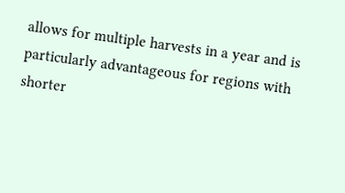allows for multiple harvests in a year and is particularly advantageous for regions with shorter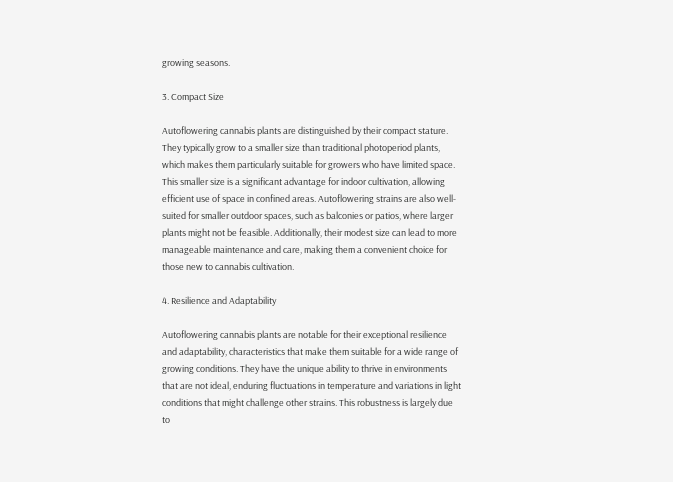growing seasons.

3. Compact Size

Autoflowering cannabis plants are distinguished by their compact stature. They typically grow to a smaller size than traditional photoperiod plants, which makes them particularly suitable for growers who have limited space. This smaller size is a significant advantage for indoor cultivation, allowing efficient use of space in confined areas. Autoflowering strains are also well-suited for smaller outdoor spaces, such as balconies or patios, where larger plants might not be feasible. Additionally, their modest size can lead to more manageable maintenance and care, making them a convenient choice for those new to cannabis cultivation.

4. Resilience and Adaptability

Autoflowering cannabis plants are notable for their exceptional resilience and adaptability, characteristics that make them suitable for a wide range of growing conditions. They have the unique ability to thrive in environments that are not ideal, enduring fluctuations in temperature and variations in light conditions that might challenge other strains. This robustness is largely due to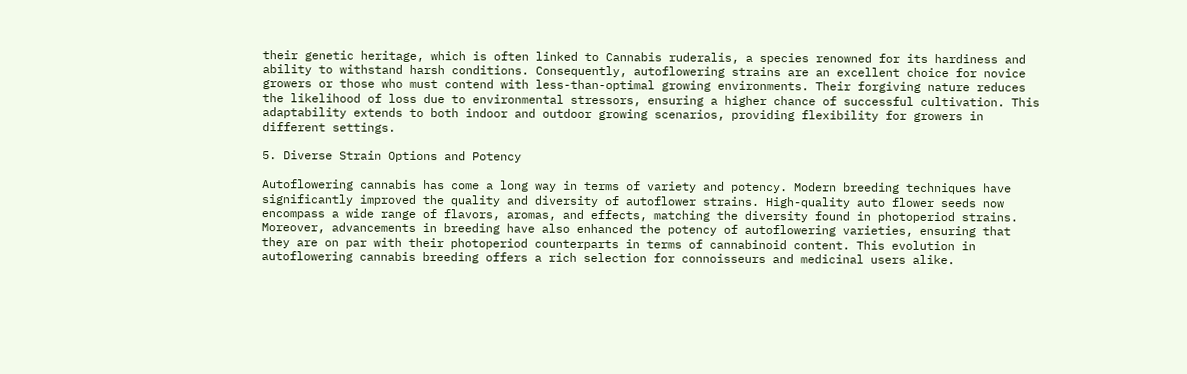their genetic heritage, which is often linked to Cannabis ruderalis, a species renowned for its hardiness and ability to withstand harsh conditions. Consequently, autoflowering strains are an excellent choice for novice growers or those who must contend with less-than-optimal growing environments. Their forgiving nature reduces the likelihood of loss due to environmental stressors, ensuring a higher chance of successful cultivation. This adaptability extends to both indoor and outdoor growing scenarios, providing flexibility for growers in different settings.

5. Diverse Strain Options and Potency

Autoflowering cannabis has come a long way in terms of variety and potency. Modern breeding techniques have significantly improved the quality and diversity of autoflower strains. High-quality auto flower seeds now encompass a wide range of flavors, aromas, and effects, matching the diversity found in photoperiod strains. Moreover, advancements in breeding have also enhanced the potency of autoflowering varieties, ensuring that they are on par with their photoperiod counterparts in terms of cannabinoid content. This evolution in autoflowering cannabis breeding offers a rich selection for connoisseurs and medicinal users alike.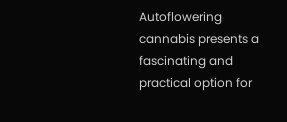Autoflowering cannabis presents a fascinating and practical option for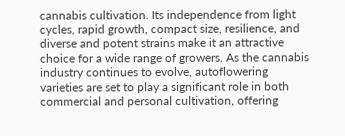cannabis cultivation. Its independence from light cycles, rapid growth, compact size, resilience, and diverse and potent strains make it an attractive choice for a wide range of growers. As the cannabis industry continues to evolve, autoflowering varieties are set to play a significant role in both commercial and personal cultivation, offering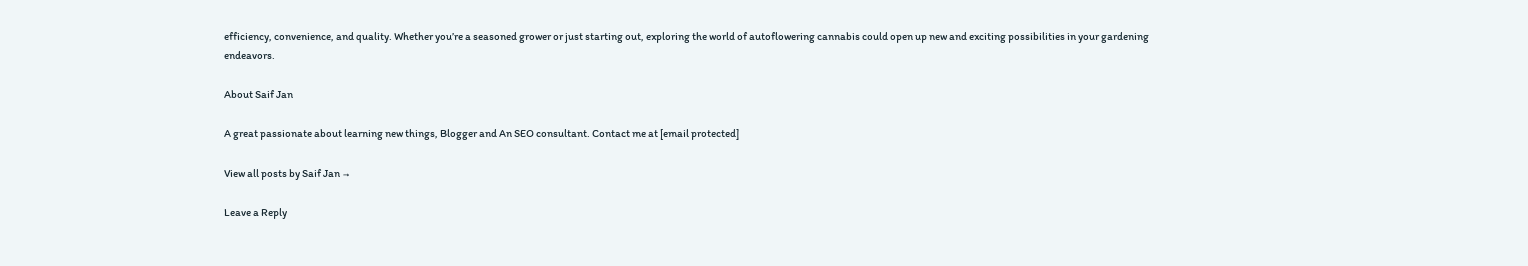efficiency, convenience, and quality. Whether you’re a seasoned grower or just starting out, exploring the world of autoflowering cannabis could open up new and exciting possibilities in your gardening endeavors.

About Saif Jan

A great passionate about learning new things, Blogger and An SEO consultant. Contact me at [email protected]

View all posts by Saif Jan →

Leave a Reply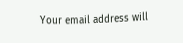Your email address will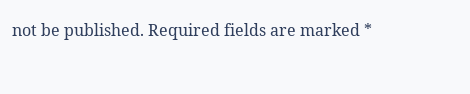not be published. Required fields are marked *